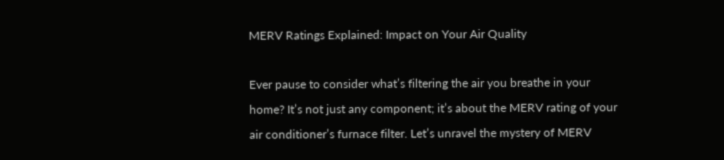MERV Ratings Explained: Impact on Your Air Quality

Ever pause to consider what’s filtering the air you breathe in your home? It’s not just any component; it’s about the MERV rating of your air conditioner’s furnace filter. Let’s unravel the mystery of MERV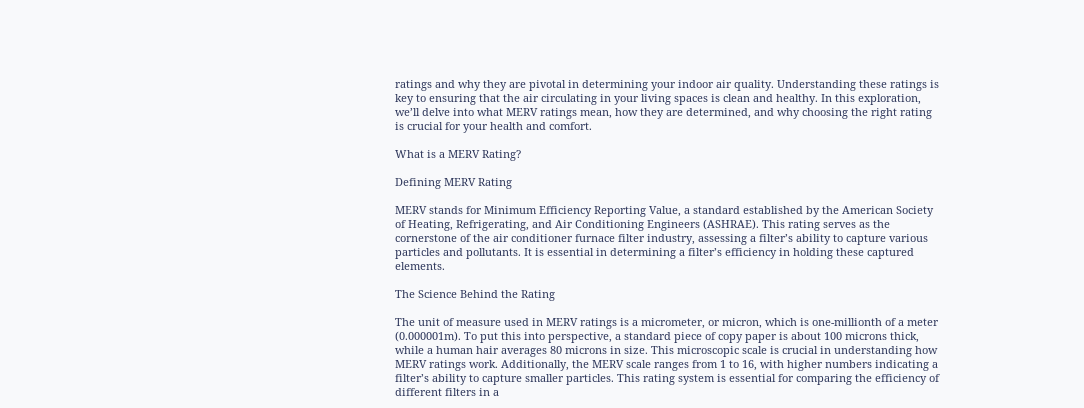ratings and why they are pivotal in determining your indoor air quality. Understanding these ratings is key to ensuring that the air circulating in your living spaces is clean and healthy. In this exploration, we’ll delve into what MERV ratings mean, how they are determined, and why choosing the right rating is crucial for your health and comfort.

What is a MERV Rating?

Defining MERV Rating

MERV stands for Minimum Efficiency Reporting Value, a standard established by the American Society of Heating, Refrigerating, and Air Conditioning Engineers (ASHRAE). This rating serves as the cornerstone of the air conditioner furnace filter industry, assessing a filter’s ability to capture various particles and pollutants. It is essential in determining a filter’s efficiency in holding these captured elements.

The Science Behind the Rating

The unit of measure used in MERV ratings is a micrometer, or micron, which is one-millionth of a meter (0.000001m). To put this into perspective, a standard piece of copy paper is about 100 microns thick, while a human hair averages 80 microns in size. This microscopic scale is crucial in understanding how MERV ratings work. Additionally, the MERV scale ranges from 1 to 16, with higher numbers indicating a filter’s ability to capture smaller particles. This rating system is essential for comparing the efficiency of different filters in a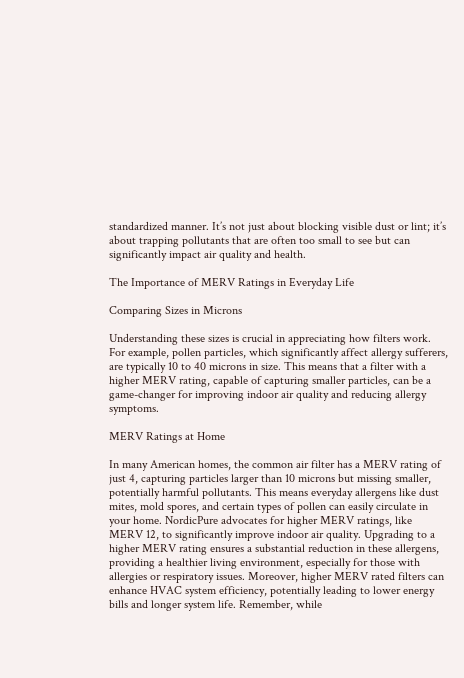standardized manner. It’s not just about blocking visible dust or lint; it’s about trapping pollutants that are often too small to see but can significantly impact air quality and health.

The Importance of MERV Ratings in Everyday Life

Comparing Sizes in Microns

Understanding these sizes is crucial in appreciating how filters work. For example, pollen particles, which significantly affect allergy sufferers, are typically 10 to 40 microns in size. This means that a filter with a higher MERV rating, capable of capturing smaller particles, can be a game-changer for improving indoor air quality and reducing allergy symptoms.

MERV Ratings at Home

In many American homes, the common air filter has a MERV rating of just 4, capturing particles larger than 10 microns but missing smaller, potentially harmful pollutants. This means everyday allergens like dust mites, mold spores, and certain types of pollen can easily circulate in your home. NordicPure advocates for higher MERV ratings, like MERV 12, to significantly improve indoor air quality. Upgrading to a higher MERV rating ensures a substantial reduction in these allergens, providing a healthier living environment, especially for those with allergies or respiratory issues. Moreover, higher MERV rated filters can enhance HVAC system efficiency, potentially leading to lower energy bills and longer system life. Remember, while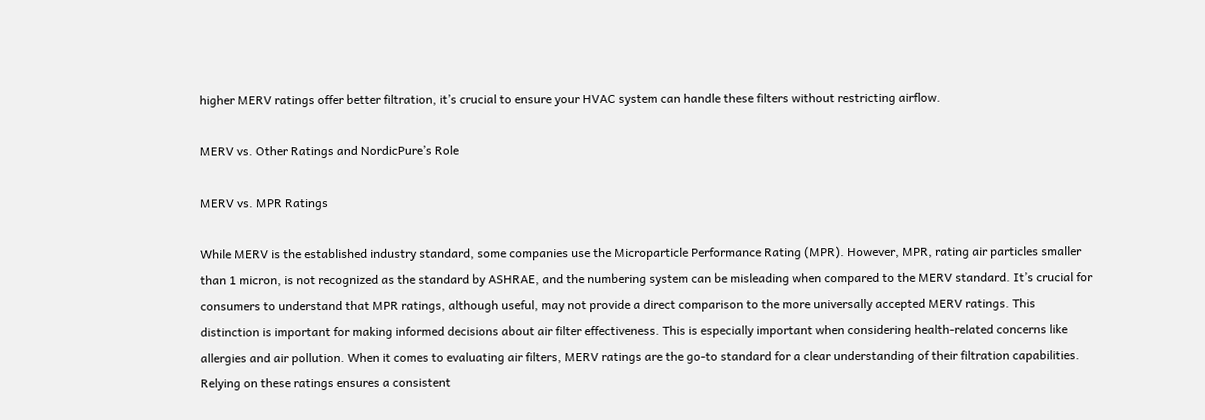higher MERV ratings offer better filtration, it’s crucial to ensure your HVAC system can handle these filters without restricting airflow.

MERV vs. Other Ratings and NordicPure’s Role

MERV vs. MPR Ratings

While MERV is the established industry standard, some companies use the Microparticle Performance Rating (MPR). However, MPR, rating air particles smaller than 1 micron, is not recognized as the standard by ASHRAE, and the numbering system can be misleading when compared to the MERV standard. It’s crucial for consumers to understand that MPR ratings, although useful, may not provide a direct comparison to the more universally accepted MERV ratings. This distinction is important for making informed decisions about air filter effectiveness. This is especially important when considering health-related concerns like allergies and air pollution. When it comes to evaluating air filters, MERV ratings are the go-to standard for a clear understanding of their filtration capabilities. Relying on these ratings ensures a consistent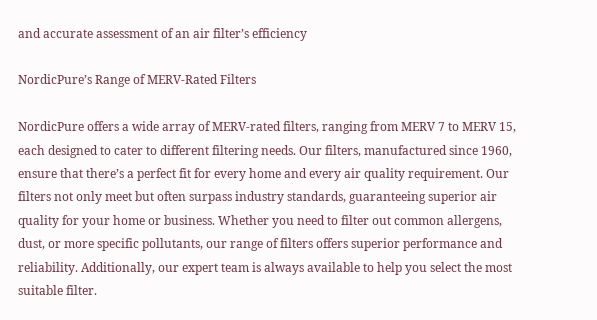and accurate assessment of an air filter’s efficiency

NordicPure’s Range of MERV-Rated Filters

NordicPure offers a wide array of MERV-rated filters, ranging from MERV 7 to MERV 15, each designed to cater to different filtering needs. Our filters, manufactured since 1960, ensure that there’s a perfect fit for every home and every air quality requirement. Our filters not only meet but often surpass industry standards, guaranteeing superior air quality for your home or business. Whether you need to filter out common allergens, dust, or more specific pollutants, our range of filters offers superior performance and reliability. Additionally, our expert team is always available to help you select the most suitable filter.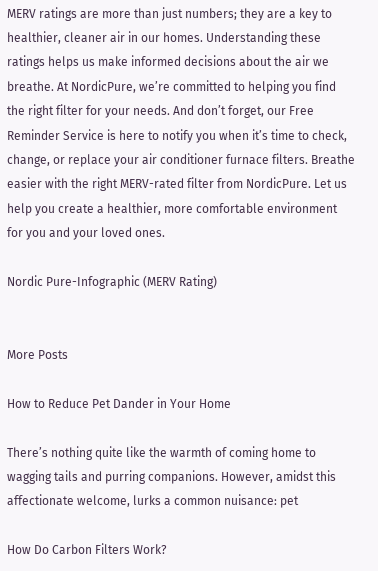MERV ratings are more than just numbers; they are a key to healthier, cleaner air in our homes. Understanding these ratings helps us make informed decisions about the air we breathe. At NordicPure, we’re committed to helping you find the right filter for your needs. And don’t forget, our Free Reminder Service is here to notify you when it’s time to check, change, or replace your air conditioner furnace filters. Breathe easier with the right MERV-rated filter from NordicPure. Let us help you create a healthier, more comfortable environment for you and your loved ones.

Nordic Pure-Infographic (MERV Rating)


More Posts

How to Reduce Pet Dander in Your Home

There’s nothing quite like the warmth of coming home to wagging tails and purring companions. However, amidst this affectionate welcome, lurks a common nuisance: pet

How Do Carbon Filters Work?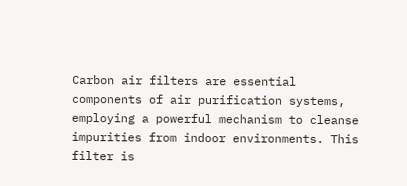Carbon air filters are essential components of air purification systems, employing a powerful mechanism to cleanse impurities from indoor environments. This filter is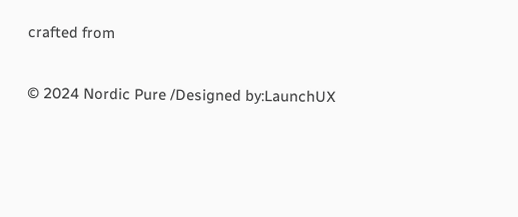crafted from

© 2024 Nordic Pure /Designed by:LaunchUX